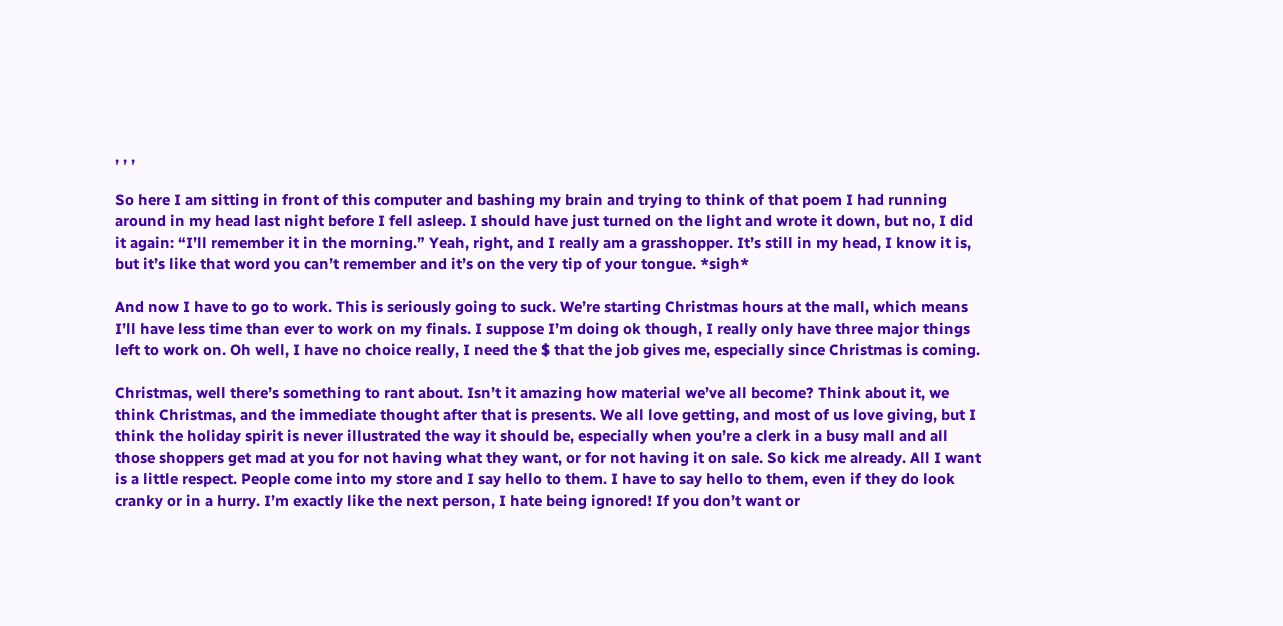, , ,

So here I am sitting in front of this computer and bashing my brain and trying to think of that poem I had running around in my head last night before I fell asleep. I should have just turned on the light and wrote it down, but no, I did it again: “I’ll remember it in the morning.” Yeah, right, and I really am a grasshopper. It’s still in my head, I know it is, but it’s like that word you can’t remember and it’s on the very tip of your tongue. *sigh*

And now I have to go to work. This is seriously going to suck. We’re starting Christmas hours at the mall, which means I’ll have less time than ever to work on my finals. I suppose I’m doing ok though, I really only have three major things left to work on. Oh well, I have no choice really, I need the $ that the job gives me, especially since Christmas is coming.

Christmas, well there’s something to rant about. Isn’t it amazing how material we’ve all become? Think about it, we think Christmas, and the immediate thought after that is presents. We all love getting, and most of us love giving, but I think the holiday spirit is never illustrated the way it should be, especially when you’re a clerk in a busy mall and all those shoppers get mad at you for not having what they want, or for not having it on sale. So kick me already. All I want is a little respect. People come into my store and I say hello to them. I have to say hello to them, even if they do look cranky or in a hurry. I’m exactly like the next person, I hate being ignored! If you don’t want or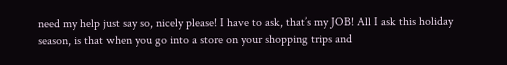need my help just say so, nicely please! I have to ask, that’s my JOB! All I ask this holiday season, is that when you go into a store on your shopping trips and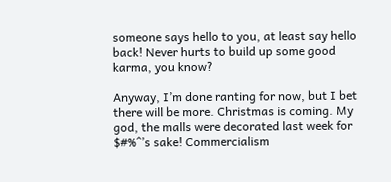someone says hello to you, at least say hello back! Never hurts to build up some good karma, you know?

Anyway, I’m done ranting for now, but I bet there will be more. Christmas is coming. My god, the malls were decorated last week for $#%^’s sake! Commercialism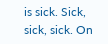is sick. Sick, sick, sick. On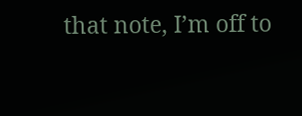that note, I’m off to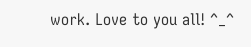work. Love to you all! ^_^